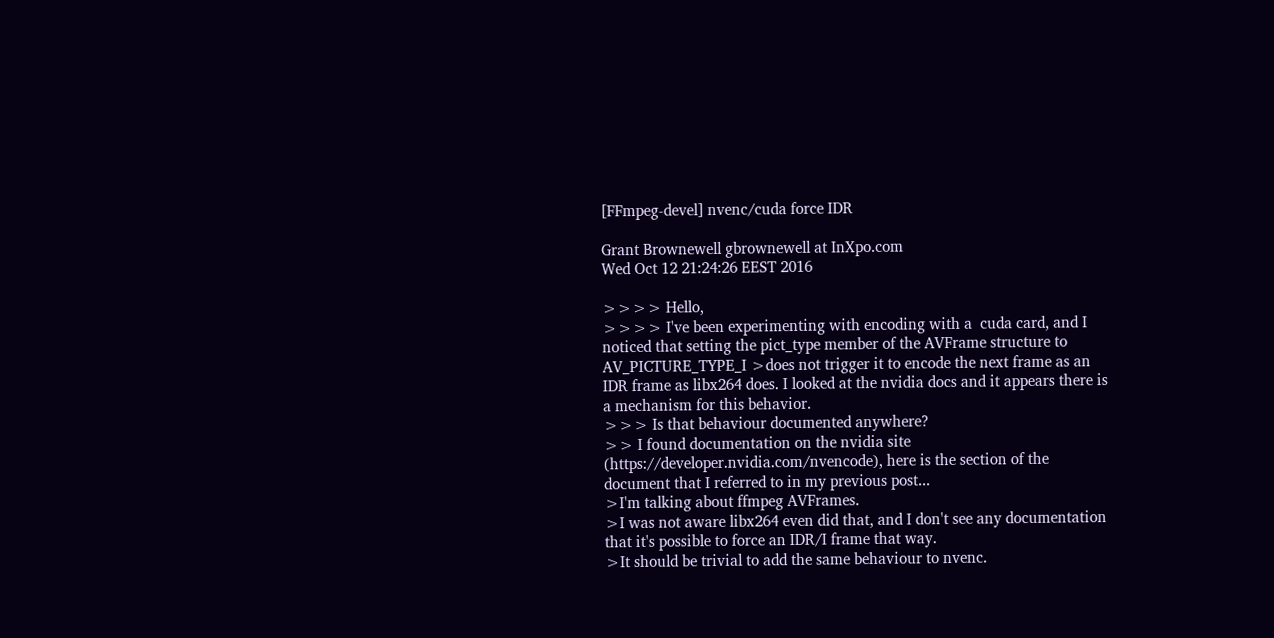[FFmpeg-devel] nvenc/cuda force IDR

Grant Brownewell gbrownewell at InXpo.com
Wed Oct 12 21:24:26 EEST 2016

>>>> Hello,
>>>> I've been experimenting with encoding with a  cuda card, and I noticed that setting the pict_type member of the AVFrame structure to AV_PICTURE_TYPE_I >does not trigger it to encode the next frame as an IDR frame as libx264 does. I looked at the nvidia docs and it appears there is a mechanism for this behavior.
>>> Is that behaviour documented anywhere?
>> I found documentation on the nvidia site (https://developer.nvidia.com/nvencode), here is the section of the document that I referred to in my previous post...
>I'm talking about ffmpeg AVFrames.
>I was not aware libx264 even did that, and I don't see any documentation that it's possible to force an IDR/I frame that way.
>It should be trivial to add the same behaviour to nvenc.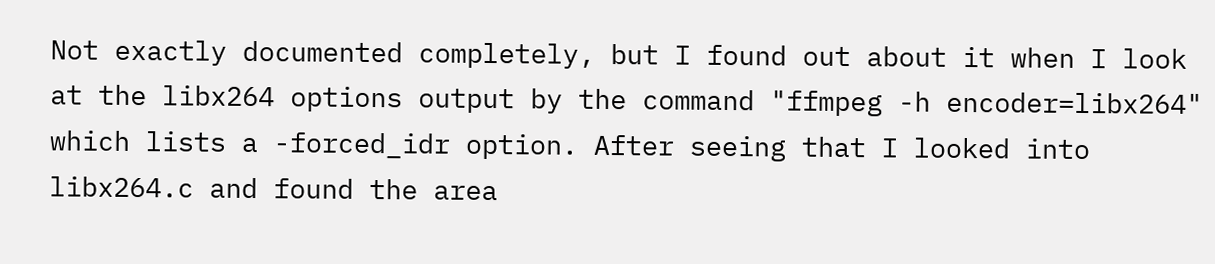Not exactly documented completely, but I found out about it when I look at the libx264 options output by the command "ffmpeg -h encoder=libx264" which lists a -forced_idr option. After seeing that I looked into libx264.c and found the area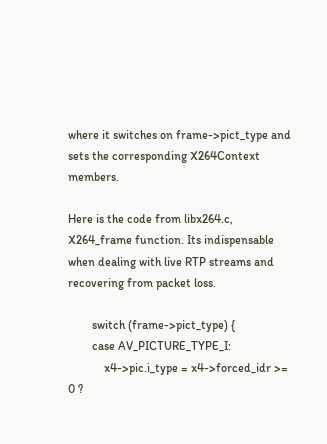where it switches on frame->pict_type and sets the corresponding X264Context members.

Here is the code from libx264.c, X264_frame function. Its indispensable when dealing with live RTP streams and recovering from packet loss.

        switch (frame->pict_type) {
        case AV_PICTURE_TYPE_I:
            x4->pic.i_type = x4->forced_idr >= 0 ?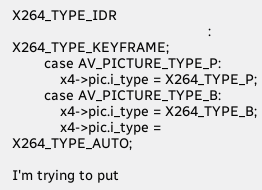X264_TYPE_IDR
                                                 : X264_TYPE_KEYFRAME;
        case AV_PICTURE_TYPE_P:
            x4->pic.i_type = X264_TYPE_P;
        case AV_PICTURE_TYPE_B:
            x4->pic.i_type = X264_TYPE_B;
            x4->pic.i_type = X264_TYPE_AUTO;

I'm trying to put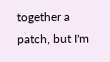together a patch, but I'm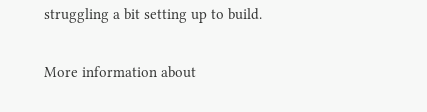struggling a bit setting up to build.

More information about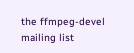the ffmpeg-devel mailing list